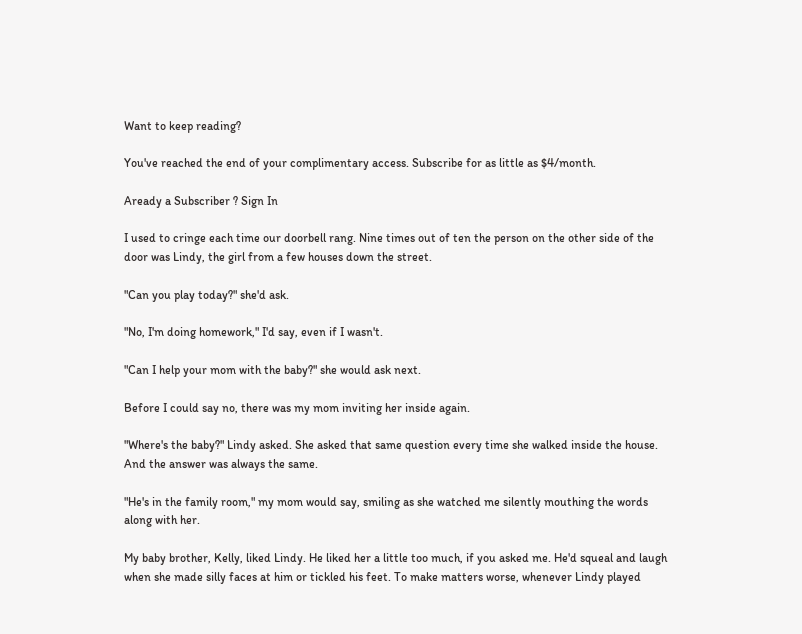Want to keep reading?

You've reached the end of your complimentary access. Subscribe for as little as $4/month.

Aready a Subscriber ? Sign In

I used to cringe each time our doorbell rang. Nine times out of ten the person on the other side of the door was Lindy, the girl from a few houses down the street.

"Can you play today?" she'd ask.

"No, I'm doing homework," I'd say, even if I wasn't.

"Can I help your mom with the baby?" she would ask next.

Before I could say no, there was my mom inviting her inside again.

"Where's the baby?" Lindy asked. She asked that same question every time she walked inside the house. And the answer was always the same.

"He's in the family room," my mom would say, smiling as she watched me silently mouthing the words along with her.

My baby brother, Kelly, liked Lindy. He liked her a little too much, if you asked me. He'd squeal and laugh when she made silly faces at him or tickled his feet. To make matters worse, whenever Lindy played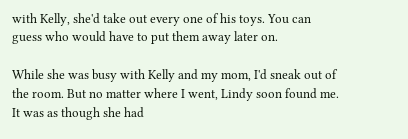with Kelly, she'd take out every one of his toys. You can guess who would have to put them away later on.

While she was busy with Kelly and my mom, I'd sneak out of the room. But no matter where I went, Lindy soon found me. It was as though she had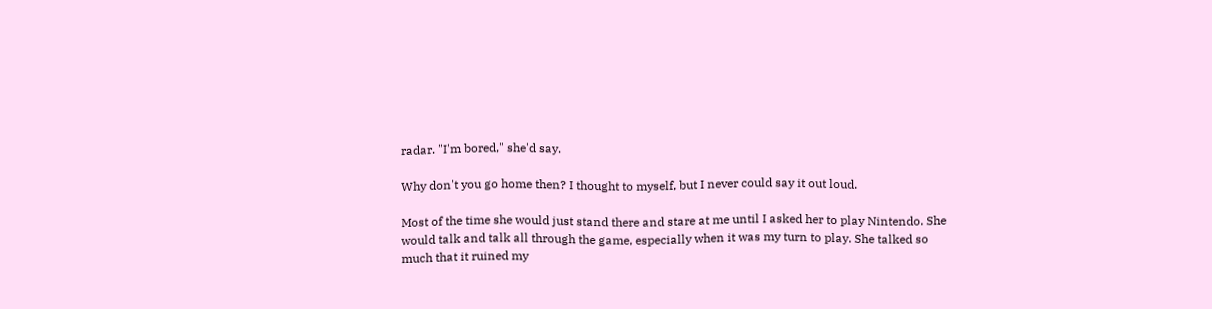radar. "I'm bored," she'd say.

Why don't you go home then? I thought to myself, but I never could say it out loud.

Most of the time she would just stand there and stare at me until I asked her to play Nintendo. She would talk and talk all through the game, especially when it was my turn to play. She talked so much that it ruined my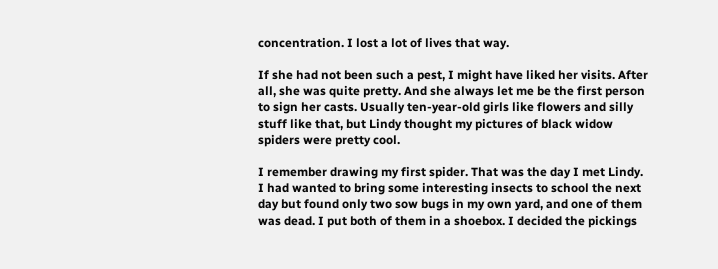concentration. I lost a lot of lives that way.

If she had not been such a pest, I might have liked her visits. After all, she was quite pretty. And she always let me be the first person to sign her casts. Usually ten-year-old girls like flowers and silly stuff like that, but Lindy thought my pictures of black widow spiders were pretty cool.

I remember drawing my first spider. That was the day I met Lindy. I had wanted to bring some interesting insects to school the next day but found only two sow bugs in my own yard, and one of them was dead. I put both of them in a shoebox. I decided the pickings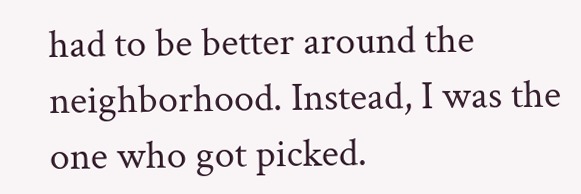had to be better around the neighborhood. Instead, I was the one who got picked.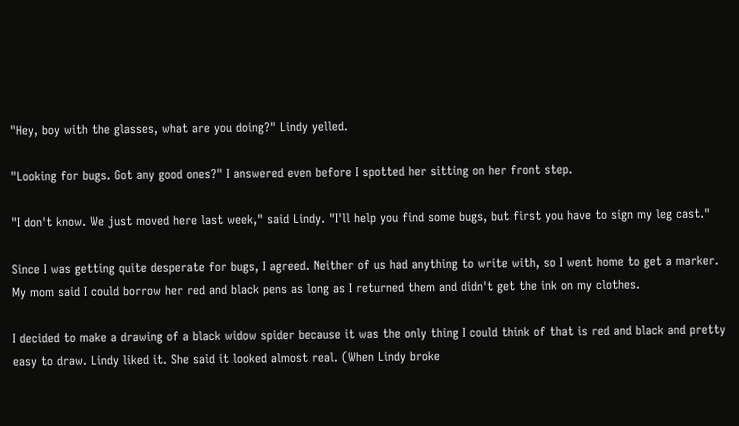"Hey, boy with the glasses, what are you doing?" Lindy yelled.

"Looking for bugs. Got any good ones?" I answered even before I spotted her sitting on her front step.

"I don't know. We just moved here last week," said Lindy. "I'll help you find some bugs, but first you have to sign my leg cast."

Since I was getting quite desperate for bugs, I agreed. Neither of us had anything to write with, so I went home to get a marker. My mom said I could borrow her red and black pens as long as I returned them and didn't get the ink on my clothes.

I decided to make a drawing of a black widow spider because it was the only thing I could think of that is red and black and pretty easy to draw. Lindy liked it. She said it looked almost real. (When Lindy broke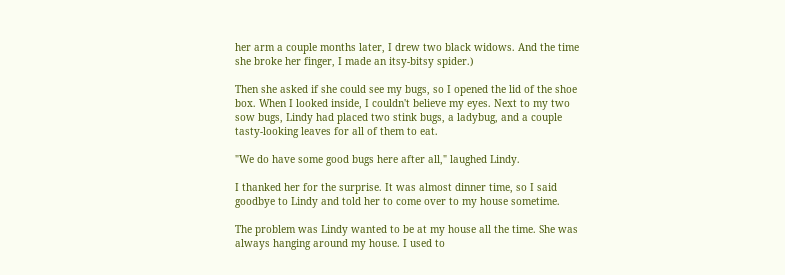her arm a couple months later, I drew two black widows. And the time she broke her finger, I made an itsy-bitsy spider.)

Then she asked if she could see my bugs, so I opened the lid of the shoe box. When I looked inside, I couldn't believe my eyes. Next to my two sow bugs, Lindy had placed two stink bugs, a ladybug, and a couple tasty-looking leaves for all of them to eat.

"We do have some good bugs here after all," laughed Lindy.

I thanked her for the surprise. It was almost dinner time, so I said goodbye to Lindy and told her to come over to my house sometime.

The problem was Lindy wanted to be at my house all the time. She was always hanging around my house. I used to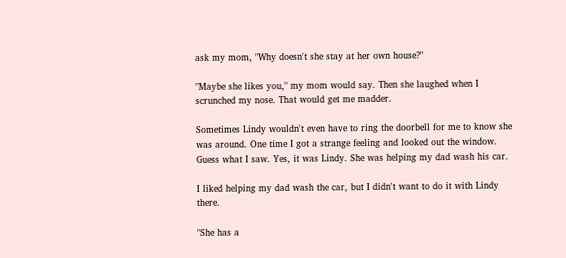ask my mom, "Why doesn't she stay at her own house?"

"Maybe she likes you," my mom would say. Then she laughed when I scrunched my nose. That would get me madder.

Sometimes Lindy wouldn't even have to ring the doorbell for me to know she was around. One time I got a strange feeling and looked out the window. Guess what I saw. Yes, it was Lindy. She was helping my dad wash his car.

I liked helping my dad wash the car, but I didn't want to do it with Lindy there.

"She has a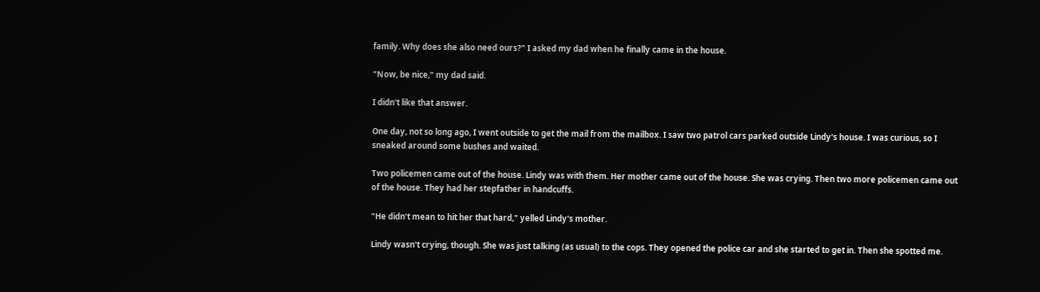family. Why does she also need ours?" I asked my dad when he finally came in the house.

"Now, be nice," my dad said.

I didn't like that answer.

One day, not so long ago, I went outside to get the mail from the mailbox. I saw two patrol cars parked outside Lindy's house. I was curious, so I sneaked around some bushes and waited.

Two policemen came out of the house. Lindy was with them. Her mother came out of the house. She was crying. Then two more policemen came out of the house. They had her stepfather in handcuffs.

"He didn't mean to hit her that hard," yelled Lindy's mother.

Lindy wasn't crying, though. She was just talking (as usual) to the cops. They opened the police car and she started to get in. Then she spotted me.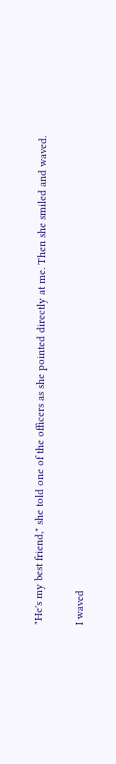"He's my best friend," she told one of the officers as she pointed directly at me. Then she smiled and waved.

I waved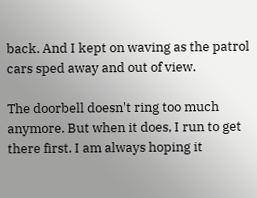back. And I kept on waving as the patrol cars sped away and out of view.

The doorbell doesn't ring too much anymore. But when it does, I run to get there first. I am always hoping it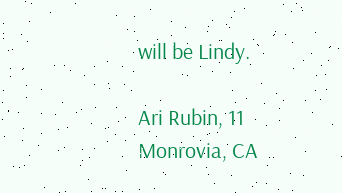will be Lindy.

Ari Rubin, 11
Monrovia, CA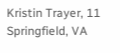Kristin Trayer, 11
Springfield, VA